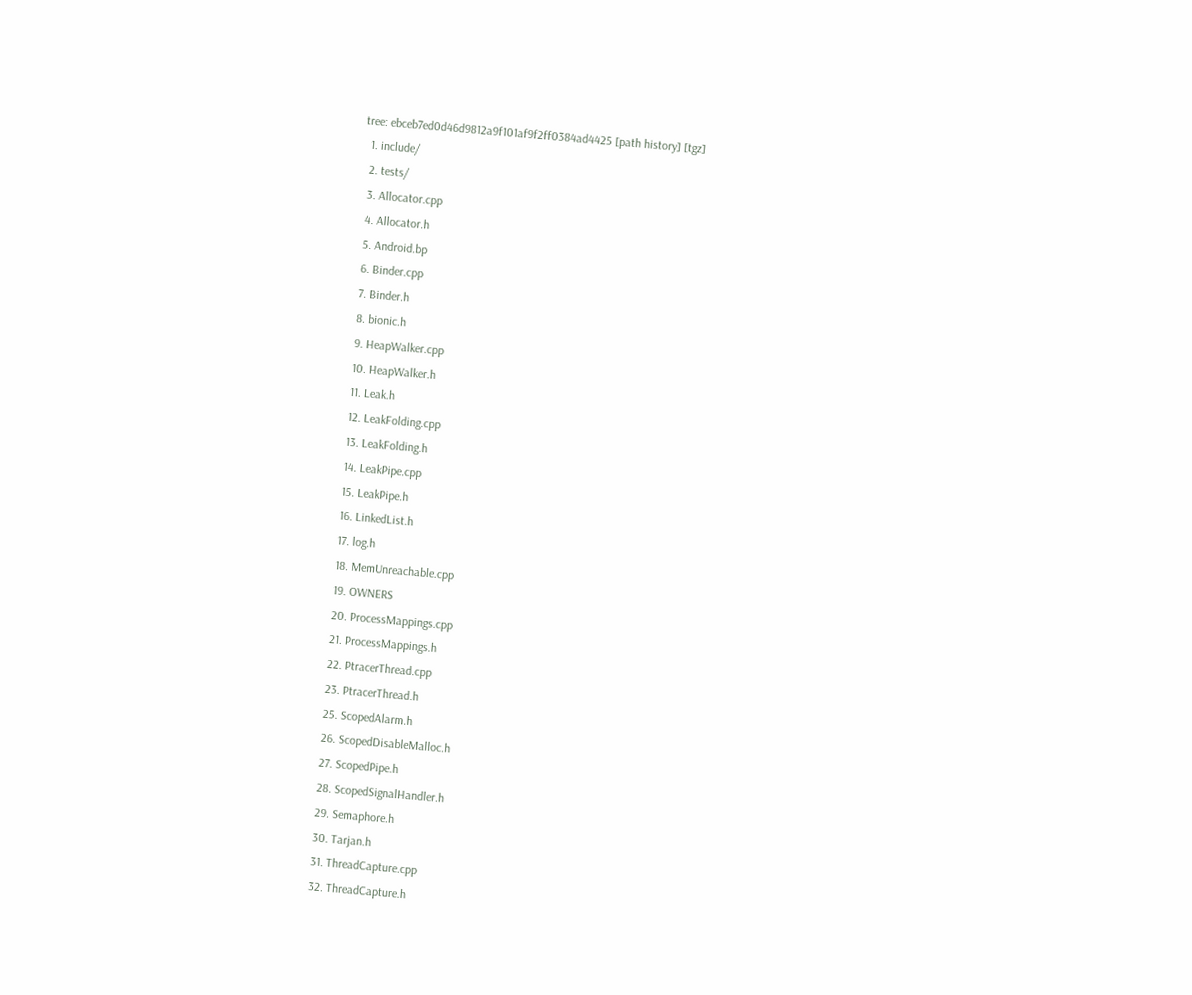tree: ebceb7ed0d46d9812a9f101af9f2ff0384ad4425 [path history] [tgz]
  1. include/
  2. tests/
  3. Allocator.cpp
  4. Allocator.h
  5. Android.bp
  6. Binder.cpp
  7. Binder.h
  8. bionic.h
  9. HeapWalker.cpp
  10. HeapWalker.h
  11. Leak.h
  12. LeakFolding.cpp
  13. LeakFolding.h
  14. LeakPipe.cpp
  15. LeakPipe.h
  16. LinkedList.h
  17. log.h
  18. MemUnreachable.cpp
  19. OWNERS
  20. ProcessMappings.cpp
  21. ProcessMappings.h
  22. PtracerThread.cpp
  23. PtracerThread.h
  25. ScopedAlarm.h
  26. ScopedDisableMalloc.h
  27. ScopedPipe.h
  28. ScopedSignalHandler.h
  29. Semaphore.h
  30. Tarjan.h
  31. ThreadCapture.cpp
  32. ThreadCapture.h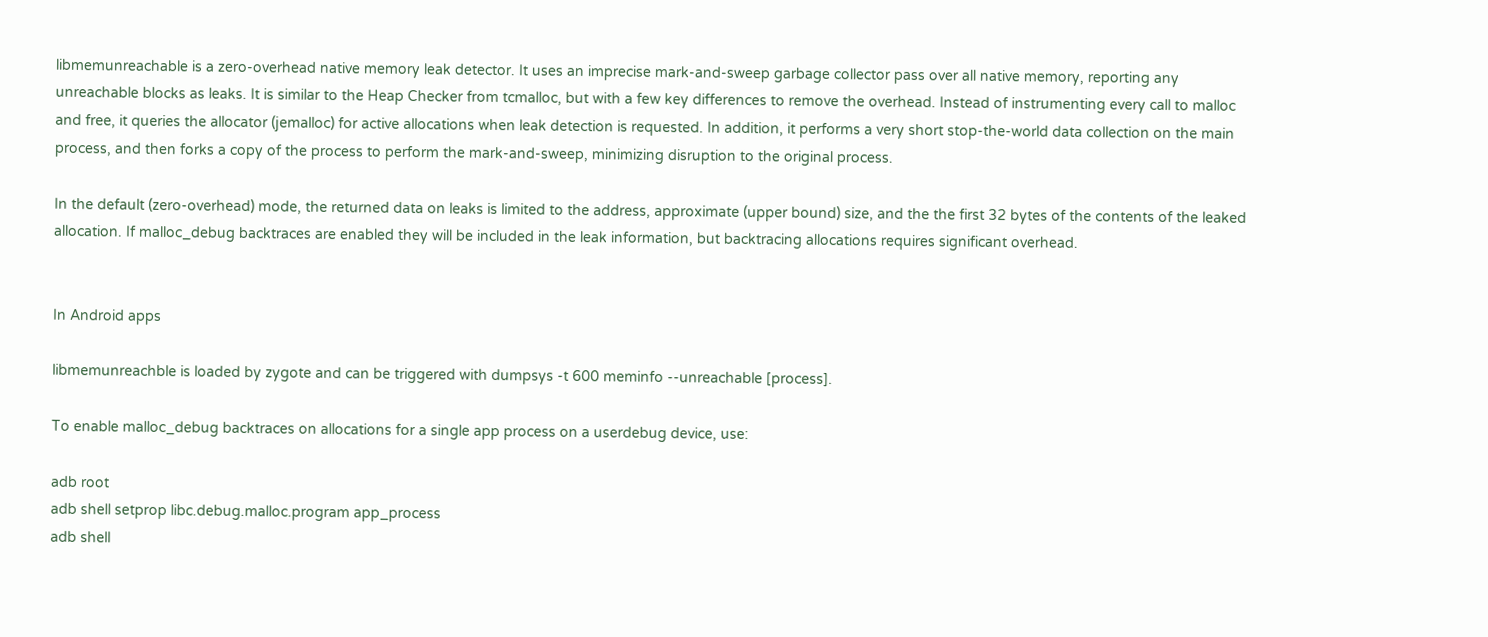libmemunreachable is a zero-overhead native memory leak detector. It uses an imprecise mark-and-sweep garbage collector pass over all native memory, reporting any unreachable blocks as leaks. It is similar to the Heap Checker from tcmalloc, but with a few key differences to remove the overhead. Instead of instrumenting every call to malloc and free, it queries the allocator (jemalloc) for active allocations when leak detection is requested. In addition, it performs a very short stop-the-world data collection on the main process, and then forks a copy of the process to perform the mark-and-sweep, minimizing disruption to the original process.

In the default (zero-overhead) mode, the returned data on leaks is limited to the address, approximate (upper bound) size, and the the first 32 bytes of the contents of the leaked allocation. If malloc_debug backtraces are enabled they will be included in the leak information, but backtracing allocations requires significant overhead.


In Android apps

libmemunreachble is loaded by zygote and can be triggered with dumpsys -t 600 meminfo --unreachable [process].

To enable malloc_debug backtraces on allocations for a single app process on a userdebug device, use:

adb root
adb shell setprop libc.debug.malloc.program app_process
adb shell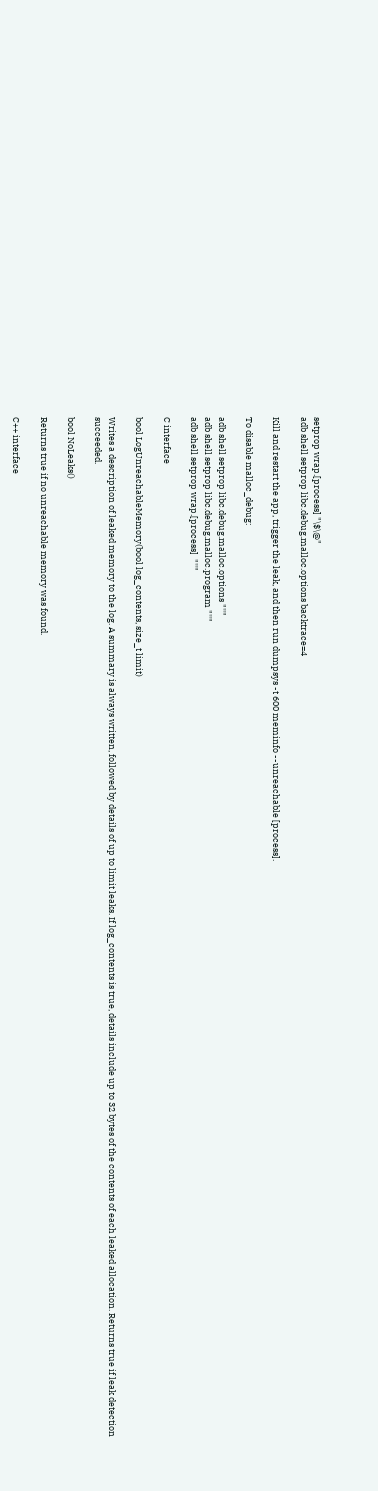setprop wrap.[process] "\$\@"
adb shell setprop libc.debug.malloc.options backtrace=4

Kill and restart the app, trigger the leak, and then run dumpsys -t 600 meminfo --unreachable [process].

To disable malloc_debug:

adb shell setprop libc.debug.malloc.options "''"
adb shell setprop libc.debug.malloc.program "''"
adb shell setprop wrap.[process]  "''"

C interface

bool LogUnreachableMemory(bool log_contents, size_t limit)

Writes a description of leaked memory to the log. A summary is always written, followed by details of up to limit leaks. If log_contents is true, details include up to 32 bytes of the contents of each leaked allocation. Returns true if leak detection succeeded.

bool NoLeaks()

Returns true if no unreachable memory was found.

C++ interface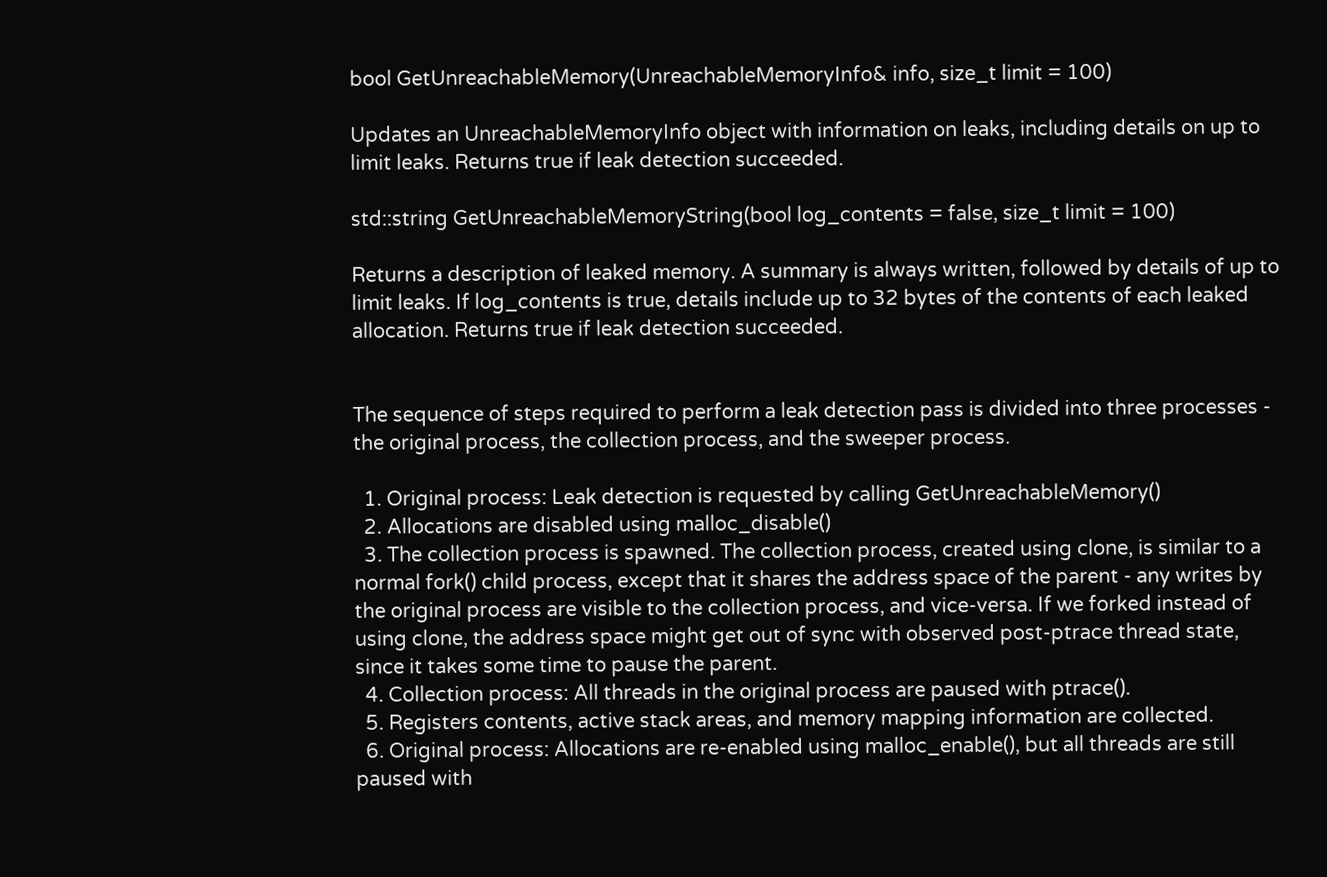bool GetUnreachableMemory(UnreachableMemoryInfo& info, size_t limit = 100)

Updates an UnreachableMemoryInfo object with information on leaks, including details on up to limit leaks. Returns true if leak detection succeeded.

std::string GetUnreachableMemoryString(bool log_contents = false, size_t limit = 100)

Returns a description of leaked memory. A summary is always written, followed by details of up to limit leaks. If log_contents is true, details include up to 32 bytes of the contents of each leaked allocation. Returns true if leak detection succeeded.


The sequence of steps required to perform a leak detection pass is divided into three processes - the original process, the collection process, and the sweeper process.

  1. Original process: Leak detection is requested by calling GetUnreachableMemory()
  2. Allocations are disabled using malloc_disable()
  3. The collection process is spawned. The collection process, created using clone, is similar to a normal fork() child process, except that it shares the address space of the parent - any writes by the original process are visible to the collection process, and vice-versa. If we forked instead of using clone, the address space might get out of sync with observed post-ptrace thread state, since it takes some time to pause the parent.
  4. Collection process: All threads in the original process are paused with ptrace().
  5. Registers contents, active stack areas, and memory mapping information are collected.
  6. Original process: Allocations are re-enabled using malloc_enable(), but all threads are still paused with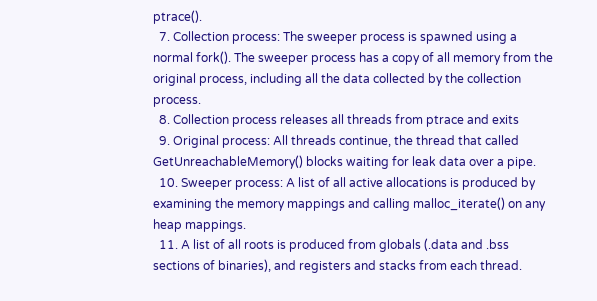ptrace().
  7. Collection process: The sweeper process is spawned using a normal fork(). The sweeper process has a copy of all memory from the original process, including all the data collected by the collection process.
  8. Collection process releases all threads from ptrace and exits
  9. Original process: All threads continue, the thread that called GetUnreachableMemory() blocks waiting for leak data over a pipe.
  10. Sweeper process: A list of all active allocations is produced by examining the memory mappings and calling malloc_iterate() on any heap mappings.
  11. A list of all roots is produced from globals (.data and .bss sections of binaries), and registers and stacks from each thread.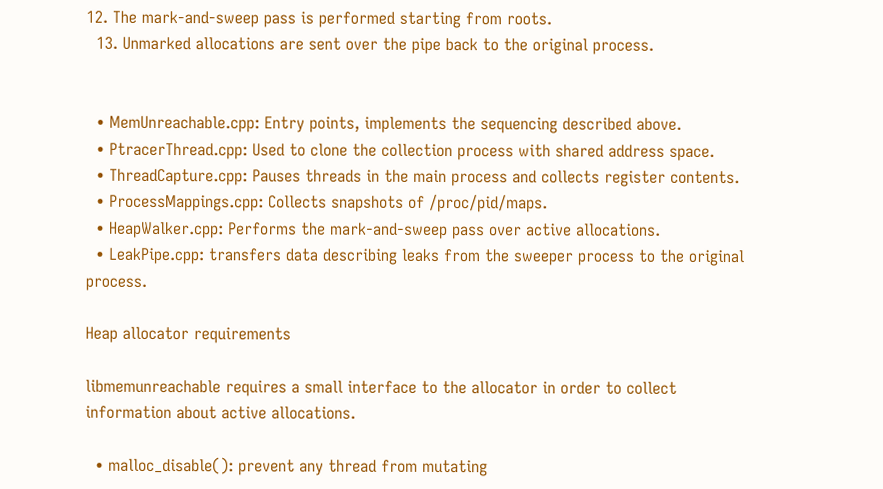12. The mark-and-sweep pass is performed starting from roots.
  13. Unmarked allocations are sent over the pipe back to the original process.


  • MemUnreachable.cpp: Entry points, implements the sequencing described above.
  • PtracerThread.cpp: Used to clone the collection process with shared address space.
  • ThreadCapture.cpp: Pauses threads in the main process and collects register contents.
  • ProcessMappings.cpp: Collects snapshots of /proc/pid/maps.
  • HeapWalker.cpp: Performs the mark-and-sweep pass over active allocations.
  • LeakPipe.cpp: transfers data describing leaks from the sweeper process to the original process.

Heap allocator requirements

libmemunreachable requires a small interface to the allocator in order to collect information about active allocations.

  • malloc_disable(): prevent any thread from mutating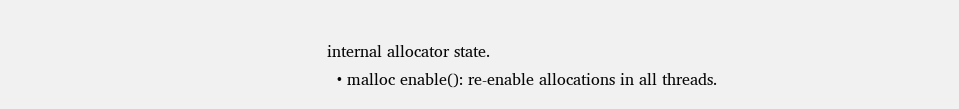internal allocator state.
  • malloc enable(): re-enable allocations in all threads.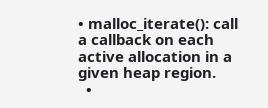• malloc_iterate(): call a callback on each active allocation in a given heap region.
  •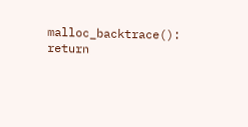malloc_backtrace(): return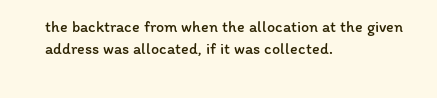the backtrace from when the allocation at the given address was allocated, if it was collected.